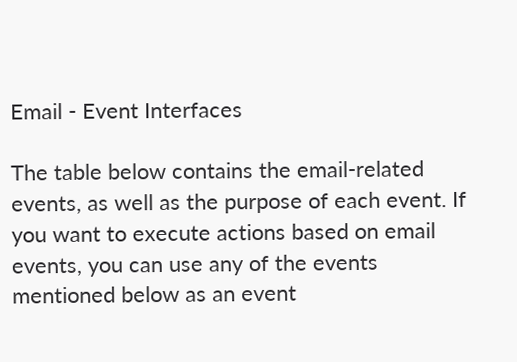Email - Event Interfaces

The table below contains the email-related events, as well as the purpose of each event. If you want to execute actions based on email events, you can use any of the events mentioned below as an event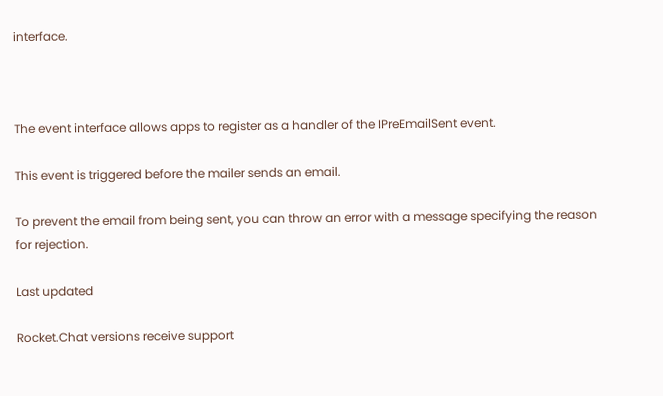interface.



The event interface allows apps to register as a handler of the IPreEmailSent event.

This event is triggered before the mailer sends an email.

To prevent the email from being sent, you can throw an error with a message specifying the reason for rejection.

Last updated

Rocket.Chat versions receive support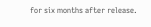for six months after release.